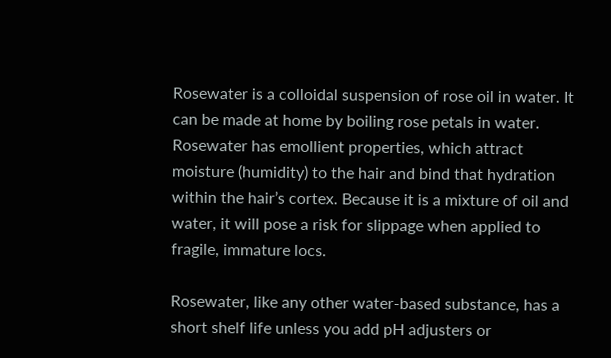Rosewater is a colloidal suspension of rose oil in water. It can be made at home by boiling rose petals in water. Rosewater has emollient properties, which attract moisture (humidity) to the hair and bind that hydration within the hair’s cortex. Because it is a mixture of oil and water, it will pose a risk for slippage when applied to fragile, immature locs.

Rosewater, like any other water-based substance, has a short shelf life unless you add pH adjusters or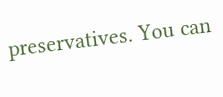preservatives. You can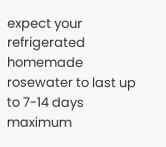expect your refrigerated homemade rosewater to last up to 7-14 days maximum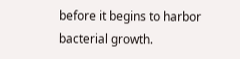before it begins to harbor bacterial growth.